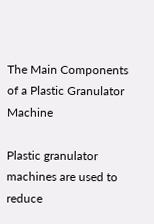The Main Components of a Plastic Granulator Machine

Plastic granulator machines are used to reduce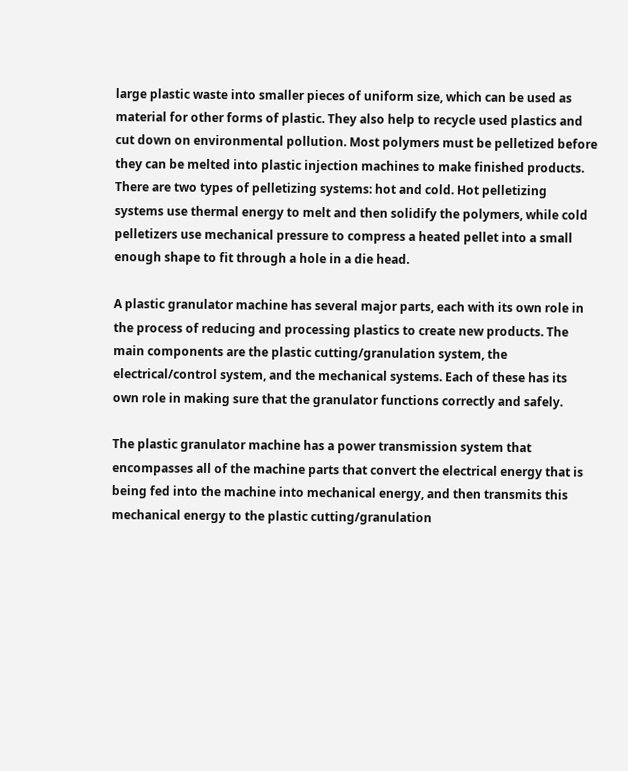large plastic waste into smaller pieces of uniform size, which can be used as material for other forms of plastic. They also help to recycle used plastics and cut down on environmental pollution. Most polymers must be pelletized before they can be melted into plastic injection machines to make finished products. There are two types of pelletizing systems: hot and cold. Hot pelletizing systems use thermal energy to melt and then solidify the polymers, while cold pelletizers use mechanical pressure to compress a heated pellet into a small enough shape to fit through a hole in a die head.

A plastic granulator machine has several major parts, each with its own role in the process of reducing and processing plastics to create new products. The main components are the plastic cutting/granulation system, the electrical/control system, and the mechanical systems. Each of these has its own role in making sure that the granulator functions correctly and safely.

The plastic granulator machine has a power transmission system that encompasses all of the machine parts that convert the electrical energy that is being fed into the machine into mechanical energy, and then transmits this mechanical energy to the plastic cutting/granulation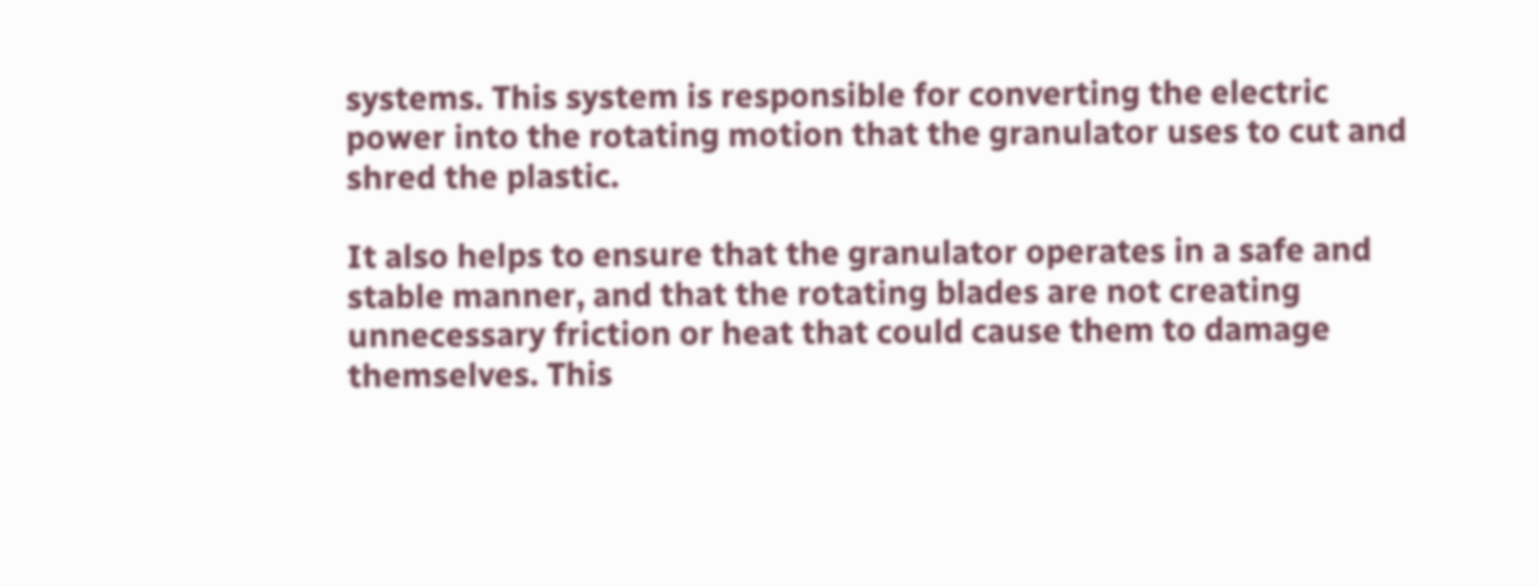systems. This system is responsible for converting the electric power into the rotating motion that the granulator uses to cut and shred the plastic.

It also helps to ensure that the granulator operates in a safe and stable manner, and that the rotating blades are not creating unnecessary friction or heat that could cause them to damage themselves. This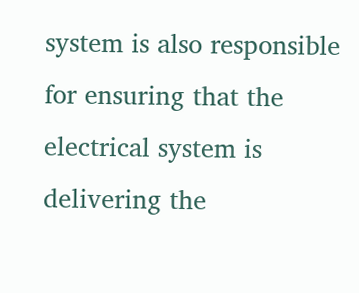system is also responsible for ensuring that the electrical system is delivering the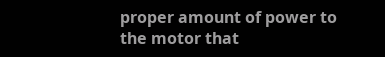proper amount of power to the motor that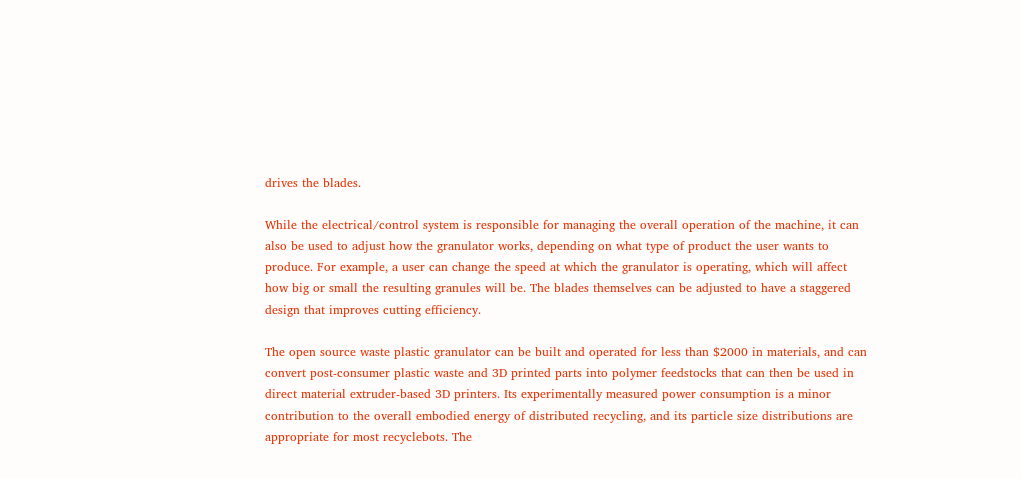drives the blades.

While the electrical/control system is responsible for managing the overall operation of the machine, it can also be used to adjust how the granulator works, depending on what type of product the user wants to produce. For example, a user can change the speed at which the granulator is operating, which will affect how big or small the resulting granules will be. The blades themselves can be adjusted to have a staggered design that improves cutting efficiency.

The open source waste plastic granulator can be built and operated for less than $2000 in materials, and can convert post-consumer plastic waste and 3D printed parts into polymer feedstocks that can then be used in direct material extruder-based 3D printers. Its experimentally measured power consumption is a minor contribution to the overall embodied energy of distributed recycling, and its particle size distributions are appropriate for most recyclebots. The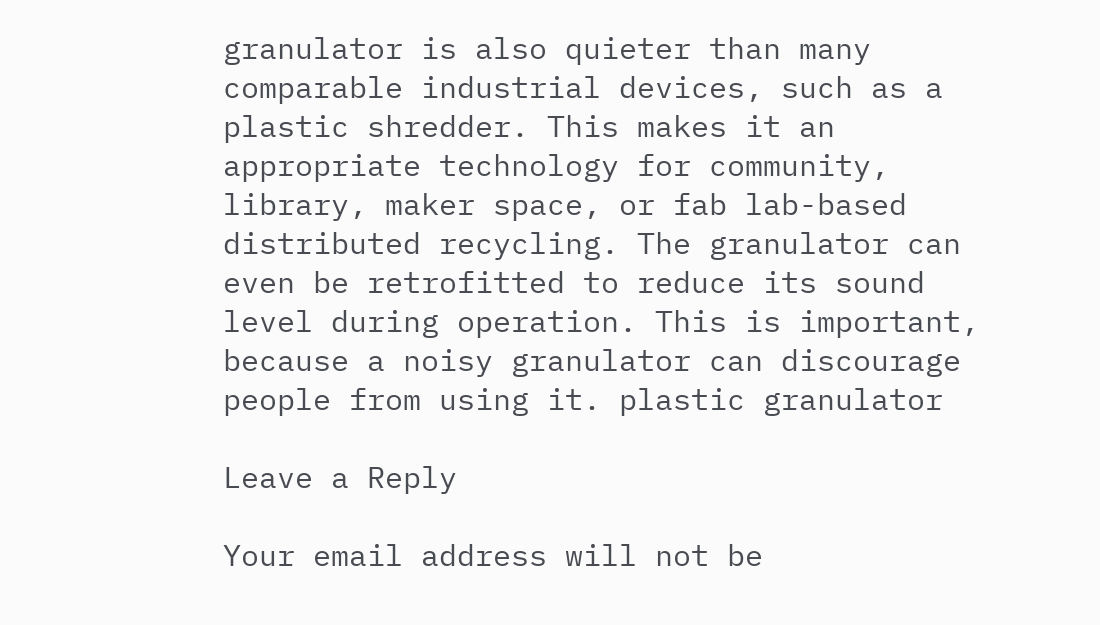granulator is also quieter than many comparable industrial devices, such as a plastic shredder. This makes it an appropriate technology for community, library, maker space, or fab lab-based distributed recycling. The granulator can even be retrofitted to reduce its sound level during operation. This is important, because a noisy granulator can discourage people from using it. plastic granulator

Leave a Reply

Your email address will not be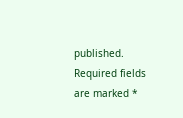published. Required fields are marked *